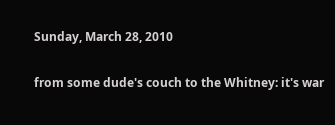Sunday, March 28, 2010

from some dude's couch to the Whitney: it's war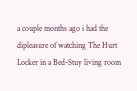a couple months ago i had the dipleasure of watching The Hurt Locker in a Bed-Stuy living room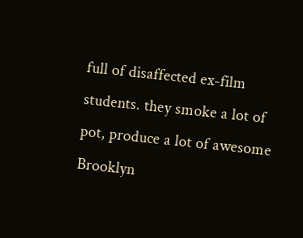full of disaffected ex-film students. they smoke a lot of pot, produce a lot of awesome Brooklyn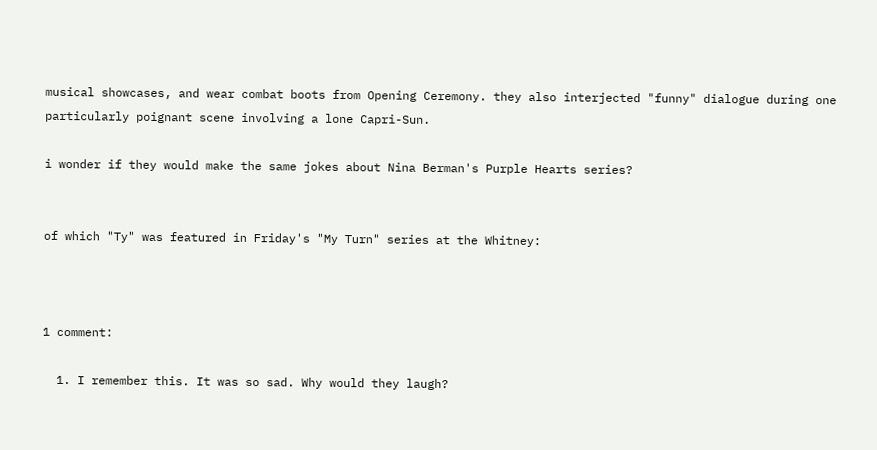musical showcases, and wear combat boots from Opening Ceremony. they also interjected "funny" dialogue during one particularly poignant scene involving a lone Capri-Sun.

i wonder if they would make the same jokes about Nina Berman's Purple Hearts series?


of which "Ty" was featured in Friday's "My Turn" series at the Whitney:



1 comment:

  1. I remember this. It was so sad. Why would they laugh?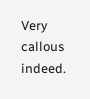Very callous indeed.